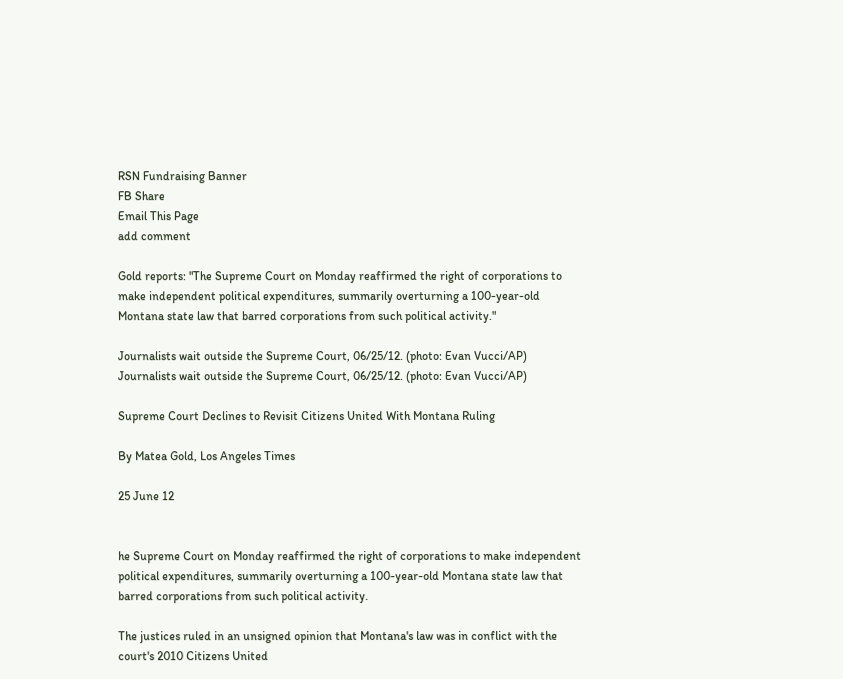RSN Fundraising Banner
FB Share
Email This Page
add comment

Gold reports: "The Supreme Court on Monday reaffirmed the right of corporations to make independent political expenditures, summarily overturning a 100-year-old Montana state law that barred corporations from such political activity."

Journalists wait outside the Supreme Court, 06/25/12. (photo: Evan Vucci/AP)
Journalists wait outside the Supreme Court, 06/25/12. (photo: Evan Vucci/AP)

Supreme Court Declines to Revisit Citizens United With Montana Ruling

By Matea Gold, Los Angeles Times

25 June 12


he Supreme Court on Monday reaffirmed the right of corporations to make independent political expenditures, summarily overturning a 100-year-old Montana state law that barred corporations from such political activity.

The justices ruled in an unsigned opinion that Montana's law was in conflict with the court's 2010 Citizens United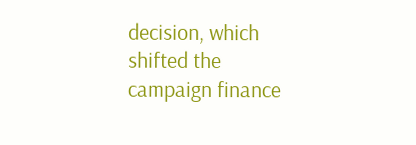decision, which shifted the campaign finance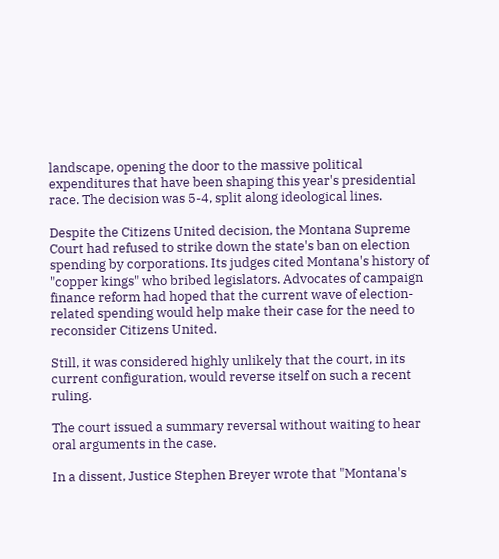landscape, opening the door to the massive political expenditures that have been shaping this year's presidential race. The decision was 5-4, split along ideological lines.

Despite the Citizens United decision, the Montana Supreme Court had refused to strike down the state's ban on election spending by corporations. Its judges cited Montana's history of "copper kings" who bribed legislators. Advocates of campaign finance reform had hoped that the current wave of election-related spending would help make their case for the need to reconsider Citizens United.

Still, it was considered highly unlikely that the court, in its current configuration, would reverse itself on such a recent ruling.

The court issued a summary reversal without waiting to hear oral arguments in the case.

In a dissent, Justice Stephen Breyer wrote that "Montana's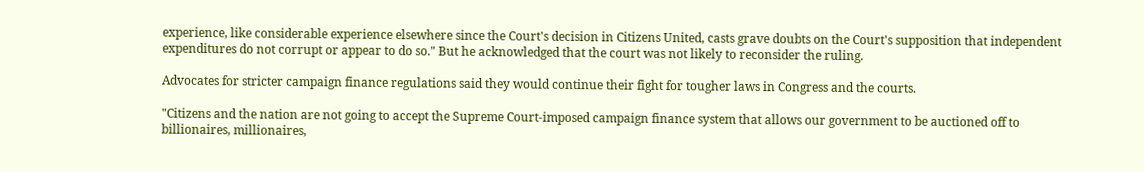experience, like considerable experience elsewhere since the Court's decision in Citizens United, casts grave doubts on the Court's supposition that independent expenditures do not corrupt or appear to do so." But he acknowledged that the court was not likely to reconsider the ruling.

Advocates for stricter campaign finance regulations said they would continue their fight for tougher laws in Congress and the courts.

"Citizens and the nation are not going to accept the Supreme Court-imposed campaign finance system that allows our government to be auctioned off to billionaires, millionaires,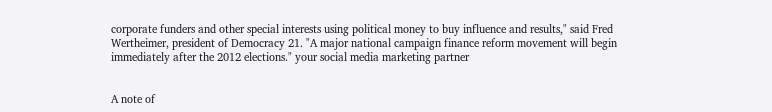corporate funders and other special interests using political money to buy influence and results," said Fred Wertheimer, president of Democracy 21. "A major national campaign finance reform movement will begin immediately after the 2012 elections." your social media marketing partner


A note of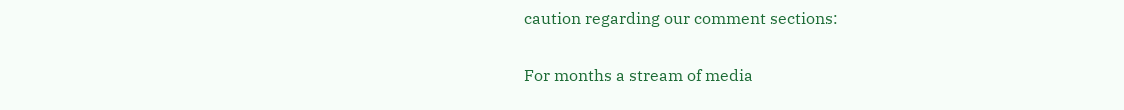caution regarding our comment sections:

For months a stream of media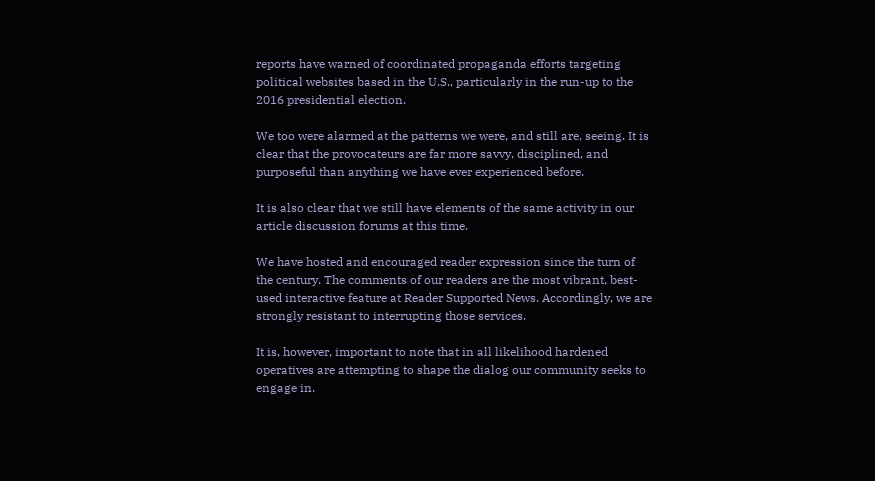reports have warned of coordinated propaganda efforts targeting political websites based in the U.S., particularly in the run-up to the 2016 presidential election.

We too were alarmed at the patterns we were, and still are, seeing. It is clear that the provocateurs are far more savvy, disciplined, and purposeful than anything we have ever experienced before.

It is also clear that we still have elements of the same activity in our article discussion forums at this time.

We have hosted and encouraged reader expression since the turn of the century. The comments of our readers are the most vibrant, best-used interactive feature at Reader Supported News. Accordingly, we are strongly resistant to interrupting those services.

It is, however, important to note that in all likelihood hardened operatives are attempting to shape the dialog our community seeks to engage in.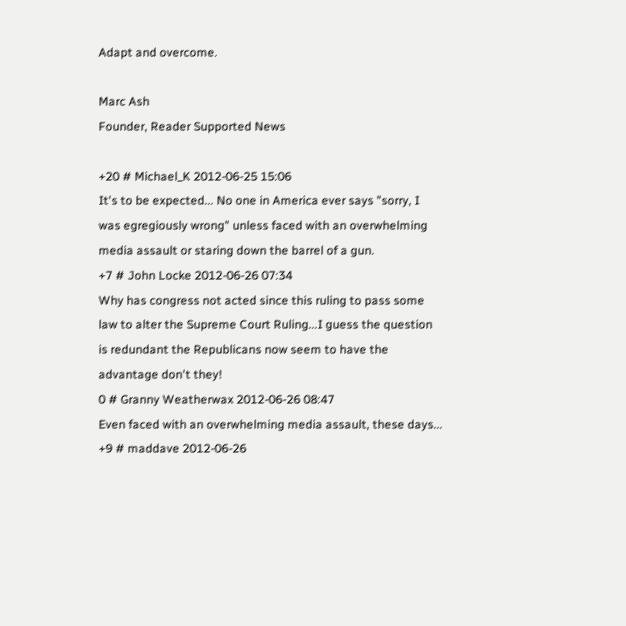Adapt and overcome.

Marc Ash
Founder, Reader Supported News

+20 # Michael_K 2012-06-25 15:06
It's to be expected... No one in America ever says "sorry, I was egregiously wrong" unless faced with an overwhelming media assault or staring down the barrel of a gun.
+7 # John Locke 2012-06-26 07:34
Why has congress not acted since this ruling to pass some law to alter the Supreme Court Ruling...I guess the question is redundant the Republicans now seem to have the advantage don't they!
0 # Granny Weatherwax 2012-06-26 08:47
Even faced with an overwhelming media assault, these days...
+9 # maddave 2012-06-26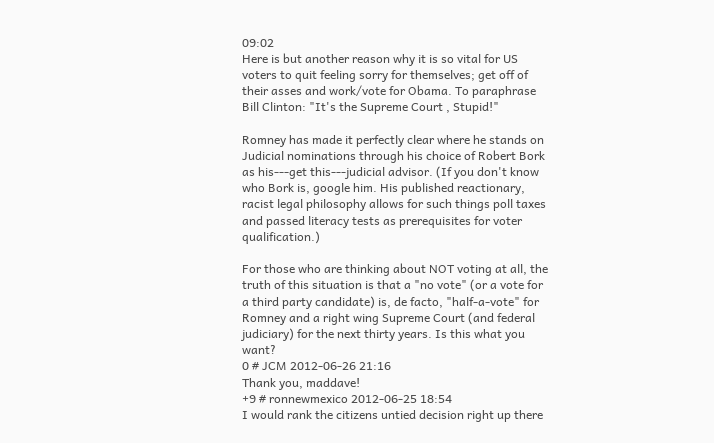09:02
Here is but another reason why it is so vital for US voters to quit feeling sorry for themselves; get off of their asses and work/vote for Obama. To paraphrase Bill Clinton: "It's the Supreme Court , Stupid!"

Romney has made it perfectly clear where he stands on Judicial nominations through his choice of Robert Bork as his---get this---judicial advisor. (If you don't know who Bork is, google him. His published reactionary, racist legal philosophy allows for such things poll taxes and passed literacy tests as prerequisites for voter qualification.)

For those who are thinking about NOT voting at all, the truth of this situation is that a "no vote" (or a vote for a third party candidate) is, de facto, "half-a-vote" for Romney and a right wing Supreme Court (and federal judiciary) for the next thirty years. Is this what you want?
0 # JCM 2012-06-26 21:16
Thank you, maddave!
+9 # ronnewmexico 2012-06-25 18:54
I would rank the citizens untied decision right up there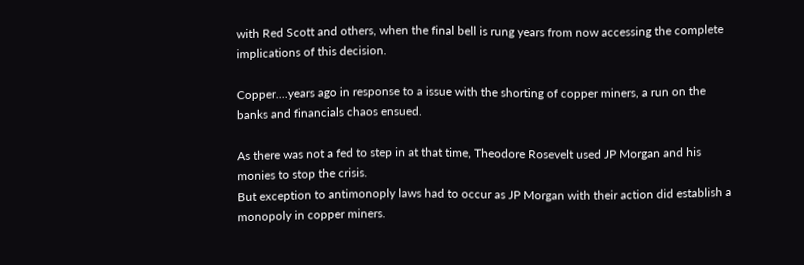with Red Scott and others, when the final bell is rung years from now accessing the complete implications of this decision.

Copper....years ago in response to a issue with the shorting of copper miners, a run on the banks and financials chaos ensued.

As there was not a fed to step in at that time, Theodore Rosevelt used JP Morgan and his monies to stop the crisis.
But exception to antimonoply laws had to occur as JP Morgan with their action did establish a monopoly in copper miners.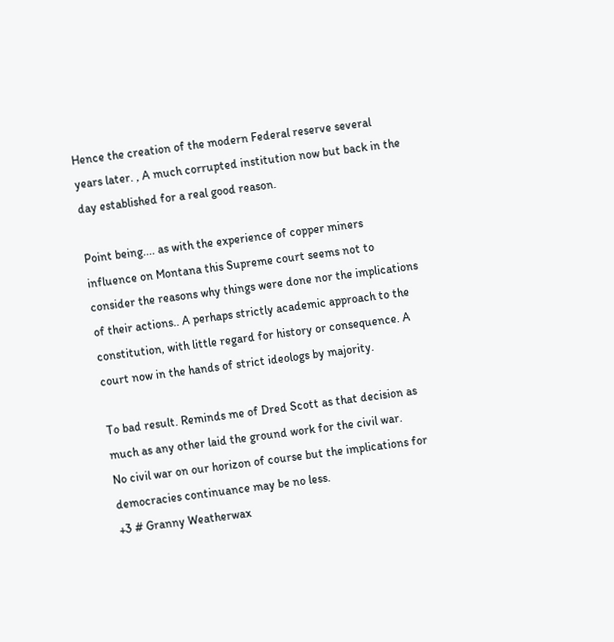Hence the creation of the modern Federal reserve several years later. , A much corrupted institution now but back in the day established for a real good reason.

Point being.... as with the experience of copper miners influence on Montana this Supreme court seems not to consider the reasons why things were done nor the implications of their actions.. A perhaps strictly academic approach to the constitution, with little regard for history or consequence. A court now in the hands of strict ideologs by majority.

To bad result. Reminds me of Dred Scott as that decision as much as any other laid the ground work for the civil war.
No civil war on our horizon of course but the implications for democracies continuance may be no less.
+3 # Granny Weatherwax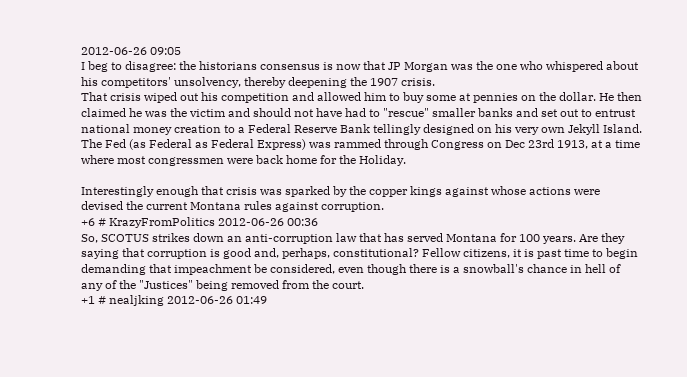2012-06-26 09:05
I beg to disagree: the historians consensus is now that JP Morgan was the one who whispered about his competitors' unsolvency, thereby deepening the 1907 crisis.
That crisis wiped out his competition and allowed him to buy some at pennies on the dollar. He then claimed he was the victim and should not have had to "rescue" smaller banks and set out to entrust national money creation to a Federal Reserve Bank tellingly designed on his very own Jekyll Island.
The Fed (as Federal as Federal Express) was rammed through Congress on Dec 23rd 1913, at a time where most congressmen were back home for the Holiday.

Interestingly enough that crisis was sparked by the copper kings against whose actions were devised the current Montana rules against corruption.
+6 # KrazyFromPolitics 2012-06-26 00:36
So, SCOTUS strikes down an anti-corruption law that has served Montana for 100 years. Are they saying that corruption is good and, perhaps, constitutional? Fellow citizens, it is past time to begin demanding that impeachment be considered, even though there is a snowball's chance in hell of any of the "Justices" being removed from the court.
+1 # nealjking 2012-06-26 01:49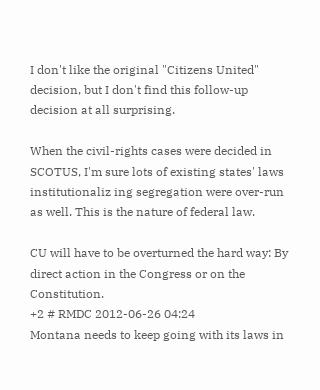I don't like the original "Citizens United" decision, but I don't find this follow-up decision at all surprising.

When the civil-rights cases were decided in SCOTUS, I'm sure lots of existing states' laws institutionaliz ing segregation were over-run as well. This is the nature of federal law.

CU will have to be overturned the hard way: By direct action in the Congress or on the Constitution.
+2 # RMDC 2012-06-26 04:24
Montana needs to keep going with its laws in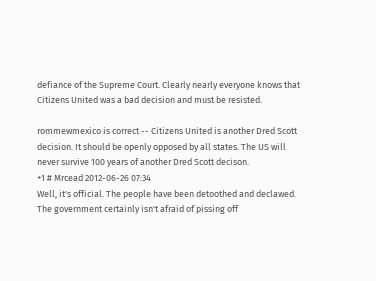defiance of the Supreme Court. Clearly nearly everyone knows that Citizens United was a bad decision and must be resisted.

rommewmexico is correct -- Citizens United is another Dred Scott decision. It should be openly opposed by all states. The US will never survive 100 years of another Dred Scott decison.
+1 # Mrcead 2012-06-26 07:34
Well, it's official. The people have been detoothed and declawed. The government certainly isn't afraid of pissing off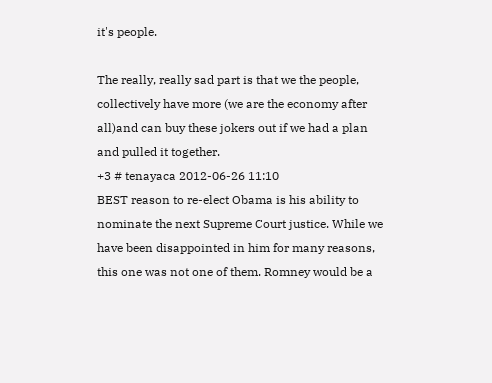it's people.

The really, really sad part is that we the people, collectively have more (we are the economy after all)and can buy these jokers out if we had a plan and pulled it together.
+3 # tenayaca 2012-06-26 11:10
BEST reason to re-elect Obama is his ability to nominate the next Supreme Court justice. While we have been disappointed in him for many reasons, this one was not one of them. Romney would be a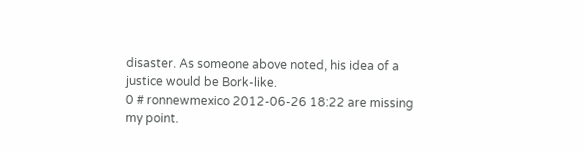disaster. As someone above noted, his idea of a justice would be Bork-like.
0 # ronnewmexico 2012-06-26 18:22 are missing my point.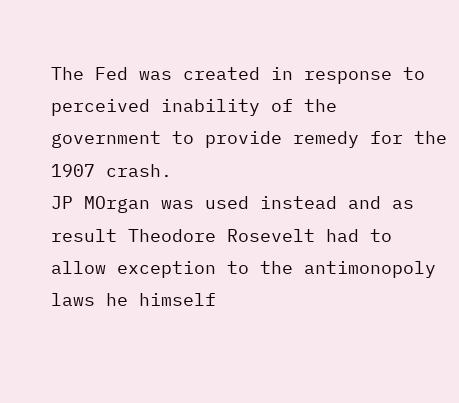The Fed was created in response to perceived inability of the government to provide remedy for the 1907 crash.
JP MOrgan was used instead and as result Theodore Rosevelt had to allow exception to the antimonopoly laws he himself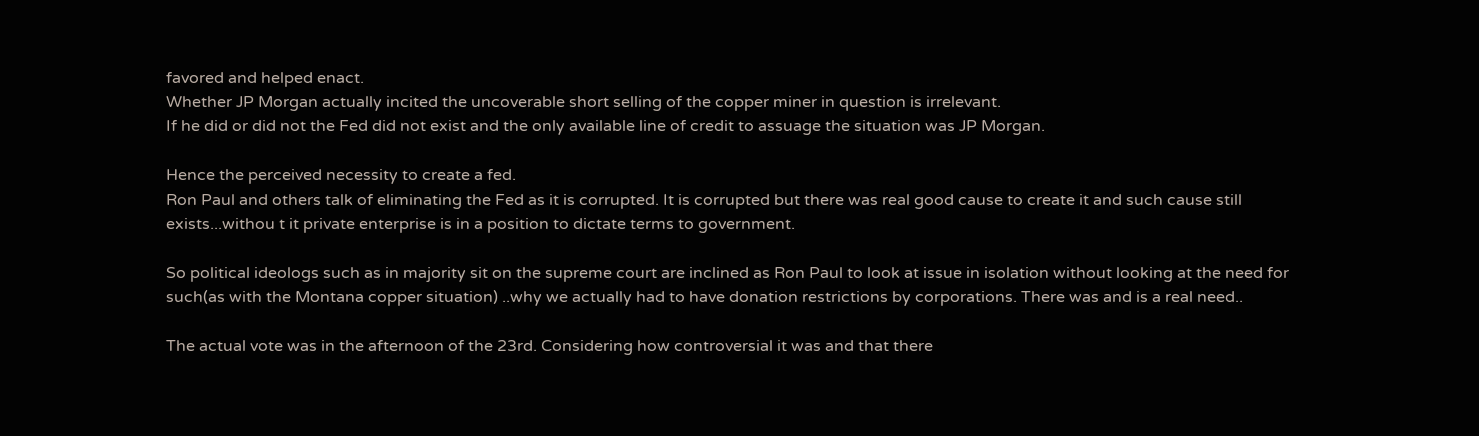favored and helped enact.
Whether JP Morgan actually incited the uncoverable short selling of the copper miner in question is irrelevant.
If he did or did not the Fed did not exist and the only available line of credit to assuage the situation was JP Morgan.

Hence the perceived necessity to create a fed.
Ron Paul and others talk of eliminating the Fed as it is corrupted. It is corrupted but there was real good cause to create it and such cause still exists...withou t it private enterprise is in a position to dictate terms to government.

So political ideologs such as in majority sit on the supreme court are inclined as Ron Paul to look at issue in isolation without looking at the need for such(as with the Montana copper situation) ..why we actually had to have donation restrictions by corporations. There was and is a real need..

The actual vote was in the afternoon of the 23rd. Considering how controversial it was and that there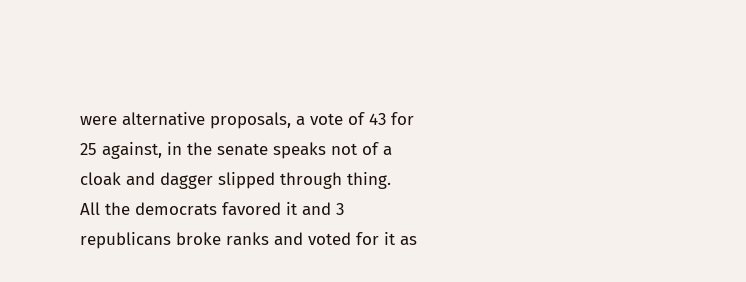were alternative proposals, a vote of 43 for 25 against, in the senate speaks not of a cloak and dagger slipped through thing.
All the democrats favored it and 3 republicans broke ranks and voted for it as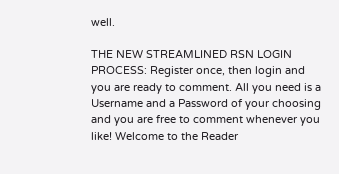well.

THE NEW STREAMLINED RSN LOGIN PROCESS: Register once, then login and you are ready to comment. All you need is a Username and a Password of your choosing and you are free to comment whenever you like! Welcome to the Reader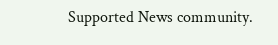Supported News community.